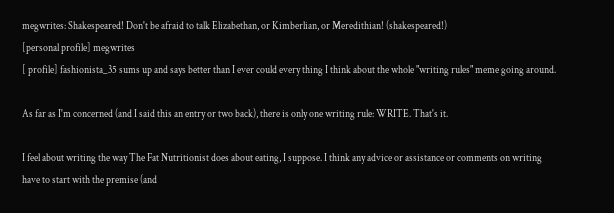megwrites: Shakespeared! Don't be afraid to talk Elizabethan, or Kimberlian, or Meredithian! (shakespeared!)
[personal profile] megwrites
[ profile] fashionista_35 sums up and says better than I ever could every thing I think about the whole "writing rules" meme going around.

As far as I'm concerned (and I said this an entry or two back), there is only one writing rule: WRITE. That's it.

I feel about writing the way The Fat Nutritionist does about eating, I suppose. I think any advice or assistance or comments on writing have to start with the premise (and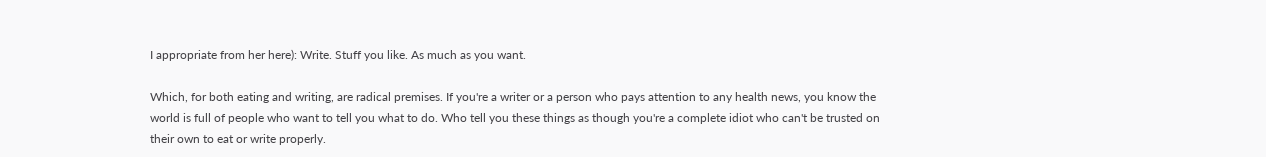I appropriate from her here): Write. Stuff you like. As much as you want.

Which, for both eating and writing, are radical premises. If you're a writer or a person who pays attention to any health news, you know the world is full of people who want to tell you what to do. Who tell you these things as though you're a complete idiot who can't be trusted on their own to eat or write properly.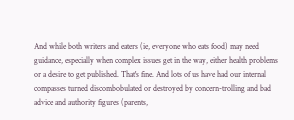And while both writers and eaters (ie, everyone who eats food) may need guidance, especially when complex issues get in the way, either health problems or a desire to get published. That's fine. And lots of us have had our internal compasses turned discombobulated or destroyed by concern-trolling and bad advice and authority figures (parents,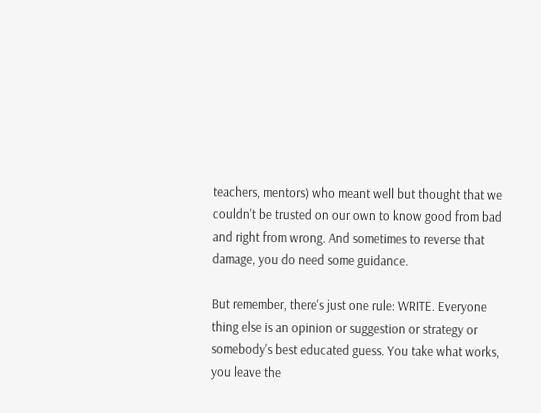teachers, mentors) who meant well but thought that we couldn't be trusted on our own to know good from bad and right from wrong. And sometimes to reverse that damage, you do need some guidance.

But remember, there's just one rule: WRITE. Everyone thing else is an opinion or suggestion or strategy or somebody's best educated guess. You take what works, you leave the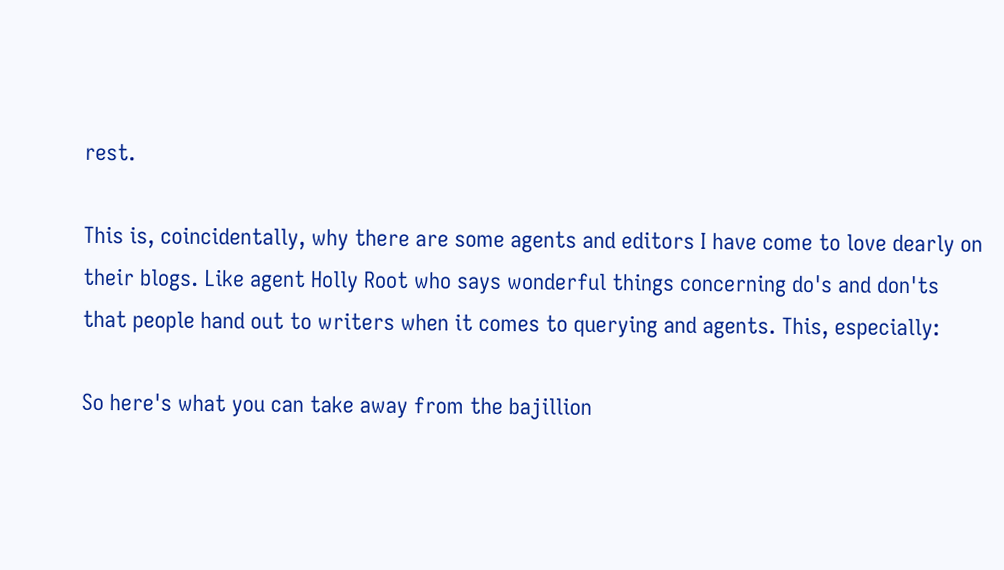rest.

This is, coincidentally, why there are some agents and editors I have come to love dearly on their blogs. Like agent Holly Root who says wonderful things concerning do's and don'ts that people hand out to writers when it comes to querying and agents. This, especially:

So here's what you can take away from the bajillion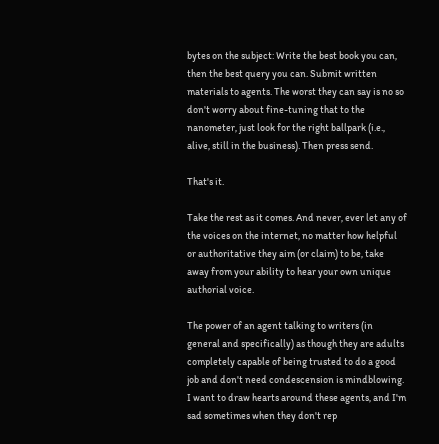bytes on the subject: Write the best book you can, then the best query you can. Submit written materials to agents. The worst they can say is no so don't worry about fine-tuning that to the nanometer, just look for the right ballpark (i.e., alive, still in the business). Then press send.

That's it.

Take the rest as it comes. And never, ever let any of the voices on the internet, no matter how helpful or authoritative they aim (or claim) to be, take away from your ability to hear your own unique authorial voice.

The power of an agent talking to writers (in general and specifically) as though they are adults completely capable of being trusted to do a good job and don't need condescension is mindblowing. I want to draw hearts around these agents, and I'm sad sometimes when they don't rep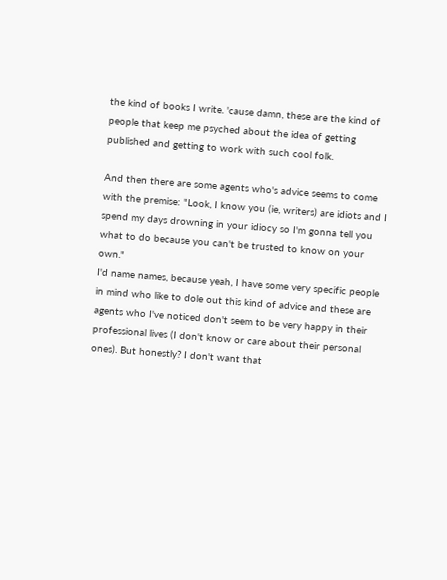the kind of books I write. 'cause damn, these are the kind of people that keep me psyched about the idea of getting published and getting to work with such cool folk.

And then there are some agents who's advice seems to come with the premise: "Look, I know you (ie, writers) are idiots and I spend my days drowning in your idiocy so I'm gonna tell you what to do because you can't be trusted to know on your own."
I'd name names, because yeah, I have some very specific people in mind who like to dole out this kind of advice and these are agents who I've noticed don't seem to be very happy in their professional lives (I don't know or care about their personal ones). But honestly? I don't want that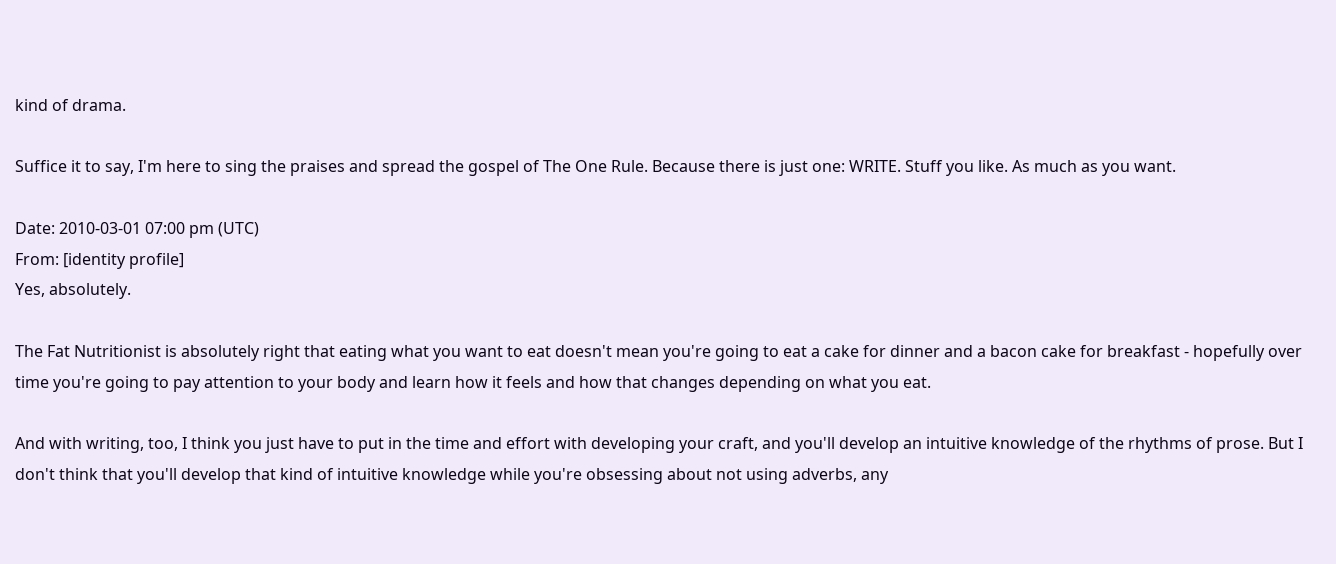kind of drama.

Suffice it to say, I'm here to sing the praises and spread the gospel of The One Rule. Because there is just one: WRITE. Stuff you like. As much as you want.

Date: 2010-03-01 07:00 pm (UTC)
From: [identity profile]
Yes, absolutely.

The Fat Nutritionist is absolutely right that eating what you want to eat doesn't mean you're going to eat a cake for dinner and a bacon cake for breakfast - hopefully over time you're going to pay attention to your body and learn how it feels and how that changes depending on what you eat.

And with writing, too, I think you just have to put in the time and effort with developing your craft, and you'll develop an intuitive knowledge of the rhythms of prose. But I don't think that you'll develop that kind of intuitive knowledge while you're obsessing about not using adverbs, any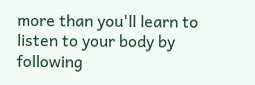more than you'll learn to listen to your body by following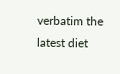verbatim the latest diet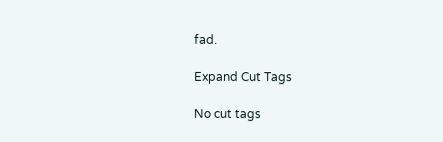fad.

Expand Cut Tags

No cut tags